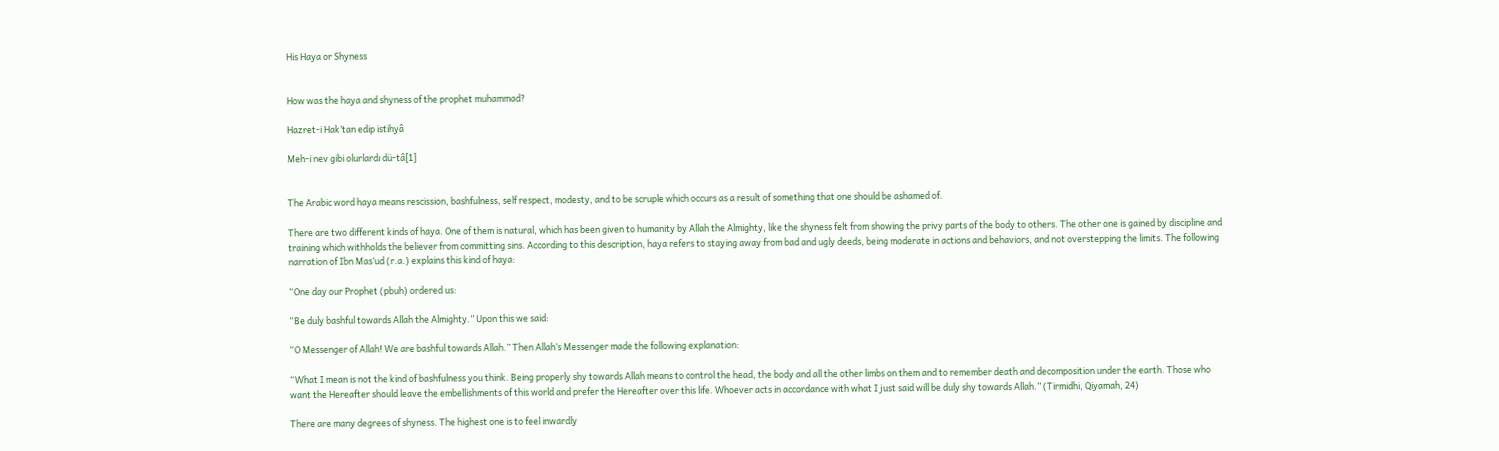His Haya or Shyness


How was the haya and shyness of the prophet muhammad?

Hazret-i Hak’tan edip istihyâ

Meh-i nev gibi olurlardı dü-tâ[1]


The Arabic word haya means rescission, bashfulness, self respect, modesty, and to be scruple which occurs as a result of something that one should be ashamed of.

There are two different kinds of haya. One of them is natural, which has been given to humanity by Allah the Almighty, like the shyness felt from showing the privy parts of the body to others. The other one is gained by discipline and training which withholds the believer from committing sins. According to this description, haya refers to staying away from bad and ugly deeds, being moderate in actions and behaviors, and not overstepping the limits. The following narration of Ibn Mas’ud (r.a.) explains this kind of haya:

“One day our Prophet (pbuh) ordered us:

“Be duly bashful towards Allah the Almighty.” Upon this we said:

“O Messenger of Allah! We are bashful towards Allah.” Then Allah’s Messenger made the following explanation:

“What I mean is not the kind of bashfulness you think. Being properly shy towards Allah means to control the head, the body and all the other limbs on them and to remember death and decomposition under the earth. Those who want the Hereafter should leave the embellishments of this world and prefer the Hereafter over this life. Whoever acts in accordance with what I just said will be duly shy towards Allah.” (Tirmidhi, Qiyamah, 24)

There are many degrees of shyness. The highest one is to feel inwardly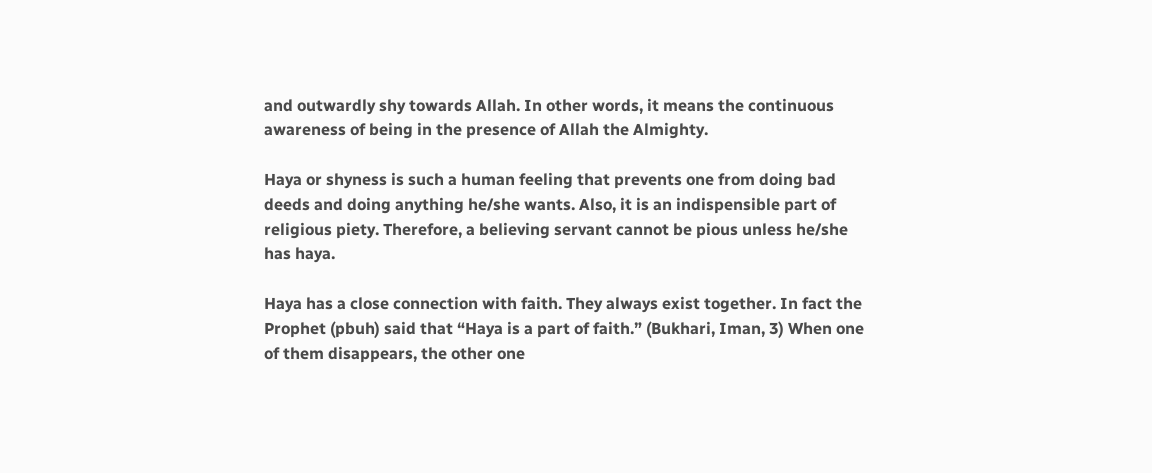and outwardly shy towards Allah. In other words, it means the continuous awareness of being in the presence of Allah the Almighty.

Haya or shyness is such a human feeling that prevents one from doing bad deeds and doing anything he/she wants. Also, it is an indispensible part of religious piety. Therefore, a believing servant cannot be pious unless he/she has haya.

Haya has a close connection with faith. They always exist together. In fact the Prophet (pbuh) said that “Haya is a part of faith.” (Bukhari, Iman, 3) When one of them disappears, the other one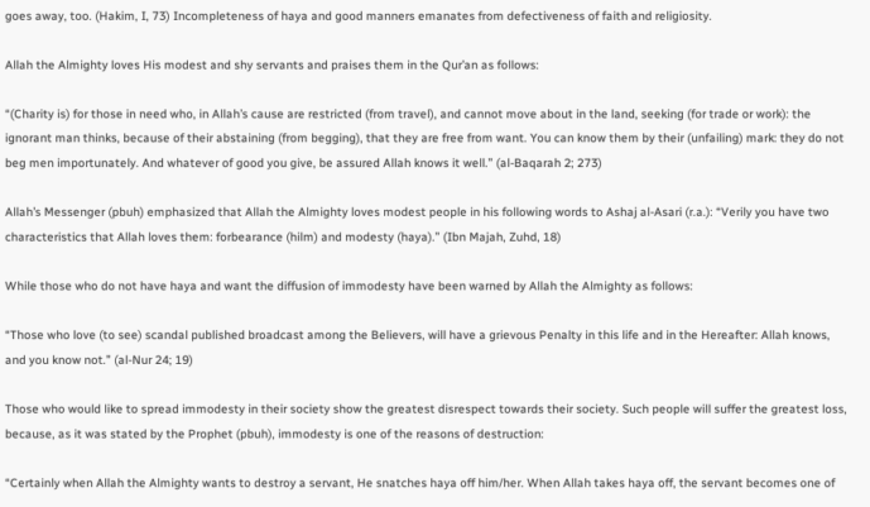goes away, too. (Hakim, I, 73) Incompleteness of haya and good manners emanates from defectiveness of faith and religiosity.

Allah the Almighty loves His modest and shy servants and praises them in the Qur’an as follows:

“(Charity is) for those in need who, in Allah’s cause are restricted (from travel), and cannot move about in the land, seeking (for trade or work): the ignorant man thinks, because of their abstaining (from begging), that they are free from want. You can know them by their (unfailing) mark: they do not beg men importunately. And whatever of good you give, be assured Allah knows it well.” (al-Baqarah 2; 273)

Allah’s Messenger (pbuh) emphasized that Allah the Almighty loves modest people in his following words to Ashaj al-Asari (r.a.): “Verily you have two characteristics that Allah loves them: forbearance (hilm) and modesty (haya).” (Ibn Majah, Zuhd, 18)

While those who do not have haya and want the diffusion of immodesty have been warned by Allah the Almighty as follows:

“Those who love (to see) scandal published broadcast among the Believers, will have a grievous Penalty in this life and in the Hereafter: Allah knows, and you know not.” (al-Nur 24; 19)

Those who would like to spread immodesty in their society show the greatest disrespect towards their society. Such people will suffer the greatest loss, because, as it was stated by the Prophet (pbuh), immodesty is one of the reasons of destruction:

“Certainly when Allah the Almighty wants to destroy a servant, He snatches haya off him/her. When Allah takes haya off, the servant becomes one of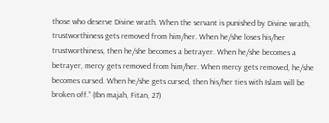those who deserve Divine wrath. When the servant is punished by Divine wrath, trustworthiness gets removed from him/her. When he/she loses his/her trustworthiness, then he/she becomes a betrayer. When he/she becomes a betrayer, mercy gets removed from him/her. When mercy gets removed, he/she becomes cursed. When he/she gets cursed, then his/her ties with Islam will be broken off.” (Ibn majah, Fitan, 27)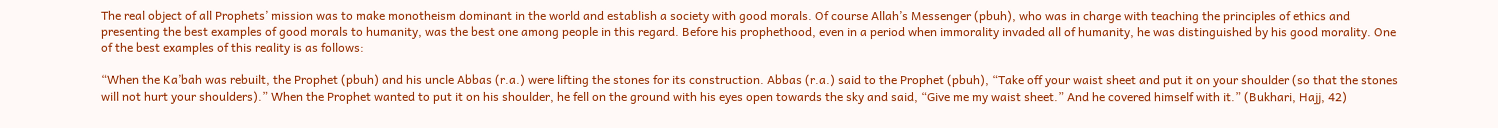The real object of all Prophets’ mission was to make monotheism dominant in the world and establish a society with good morals. Of course Allah’s Messenger (pbuh), who was in charge with teaching the principles of ethics and presenting the best examples of good morals to humanity, was the best one among people in this regard. Before his prophethood, even in a period when immorality invaded all of humanity, he was distinguished by his good morality. One of the best examples of this reality is as follows:

“When the Ka’bah was rebuilt, the Prophet (pbuh) and his uncle Abbas (r.a.) were lifting the stones for its construction. Abbas (r.a.) said to the Prophet (pbuh), “Take off your waist sheet and put it on your shoulder (so that the stones will not hurt your shoulders).” When the Prophet wanted to put it on his shoulder, he fell on the ground with his eyes open towards the sky and said, “Give me my waist sheet.” And he covered himself with it.” (Bukhari, Hajj, 42)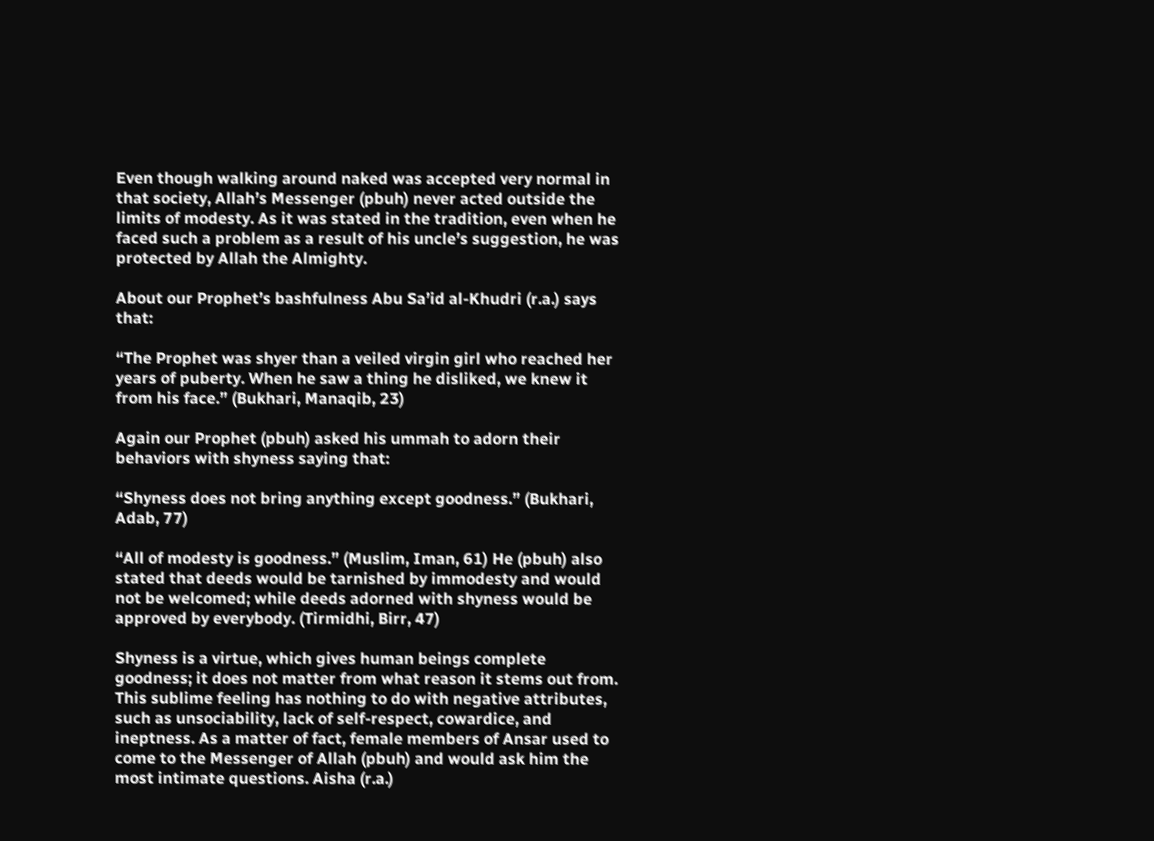Even though walking around naked was accepted very normal in that society, Allah’s Messenger (pbuh) never acted outside the limits of modesty. As it was stated in the tradition, even when he faced such a problem as a result of his uncle’s suggestion, he was protected by Allah the Almighty.

About our Prophet’s bashfulness Abu Sa’id al-Khudri (r.a.) says that:

“The Prophet was shyer than a veiled virgin girl who reached her years of puberty. When he saw a thing he disliked, we knew it from his face.” (Bukhari, Manaqib, 23)

Again our Prophet (pbuh) asked his ummah to adorn their behaviors with shyness saying that:

“Shyness does not bring anything except goodness.” (Bukhari, Adab, 77)

“All of modesty is goodness.” (Muslim, Iman, 61) He (pbuh) also stated that deeds would be tarnished by immodesty and would not be welcomed; while deeds adorned with shyness would be approved by everybody. (Tirmidhi, Birr, 47)

Shyness is a virtue, which gives human beings complete goodness; it does not matter from what reason it stems out from. This sublime feeling has nothing to do with negative attributes, such as unsociability, lack of self-respect, cowardice, and ineptness. As a matter of fact, female members of Ansar used to come to the Messenger of Allah (pbuh) and would ask him the most intimate questions. Aisha (r.a.)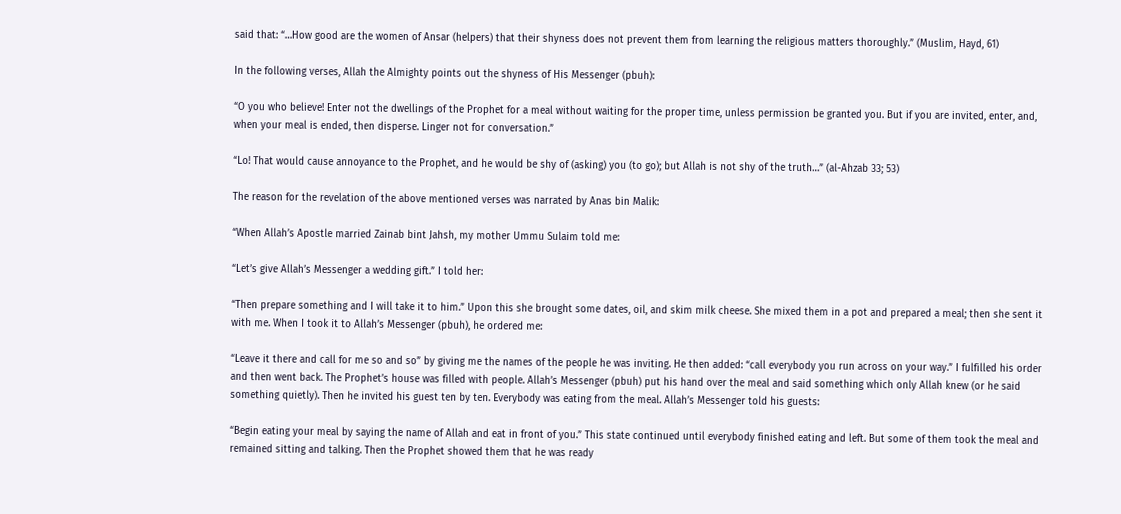said that: “…How good are the women of Ansar (helpers) that their shyness does not prevent them from learning the religious matters thoroughly.” (Muslim, Hayd, 61)

In the following verses, Allah the Almighty points out the shyness of His Messenger (pbuh):

“O you who believe! Enter not the dwellings of the Prophet for a meal without waiting for the proper time, unless permission be granted you. But if you are invited, enter, and, when your meal is ended, then disperse. Linger not for conversation.”

“Lo! That would cause annoyance to the Prophet, and he would be shy of (asking) you (to go); but Allah is not shy of the truth…” (al-Ahzab 33; 53)

The reason for the revelation of the above mentioned verses was narrated by Anas bin Malik:

“When Allah’s Apostle married Zainab bint Jahsh, my mother Ummu Sulaim told me:

“Let’s give Allah’s Messenger a wedding gift.” I told her:

“Then prepare something and I will take it to him.” Upon this she brought some dates, oil, and skim milk cheese. She mixed them in a pot and prepared a meal; then she sent it with me. When I took it to Allah’s Messenger (pbuh), he ordered me:

“Leave it there and call for me so and so” by giving me the names of the people he was inviting. He then added: “call everybody you run across on your way.” I fulfilled his order and then went back. The Prophet’s house was filled with people. Allah’s Messenger (pbuh) put his hand over the meal and said something which only Allah knew (or he said something quietly). Then he invited his guest ten by ten. Everybody was eating from the meal. Allah’s Messenger told his guests:

“Begin eating your meal by saying the name of Allah and eat in front of you.” This state continued until everybody finished eating and left. But some of them took the meal and remained sitting and talking. Then the Prophet showed them that he was ready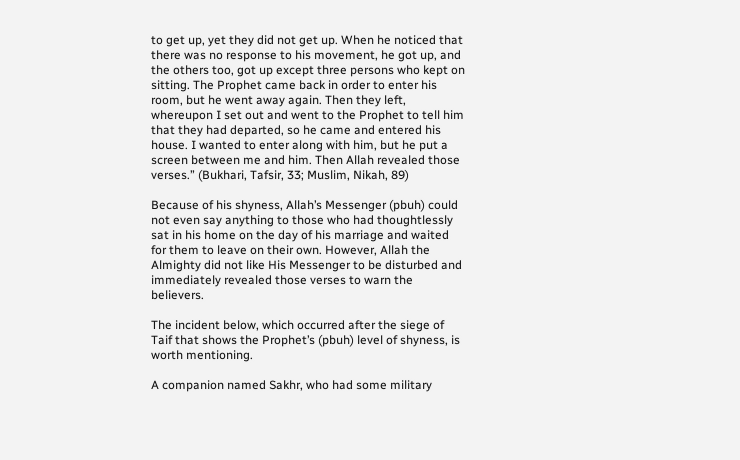to get up, yet they did not get up. When he noticed that there was no response to his movement, he got up, and the others too, got up except three persons who kept on sitting. The Prophet came back in order to enter his room, but he went away again. Then they left, whereupon I set out and went to the Prophet to tell him that they had departed, so he came and entered his house. I wanted to enter along with him, but he put a screen between me and him. Then Allah revealed those verses.” (Bukhari, Tafsir, 33; Muslim, Nikah, 89)

Because of his shyness, Allah’s Messenger (pbuh) could not even say anything to those who had thoughtlessly sat in his home on the day of his marriage and waited for them to leave on their own. However, Allah the Almighty did not like His Messenger to be disturbed and immediately revealed those verses to warn the believers.

The incident below, which occurred after the siege of Taif that shows the Prophet’s (pbuh) level of shyness, is worth mentioning.

A companion named Sakhr, who had some military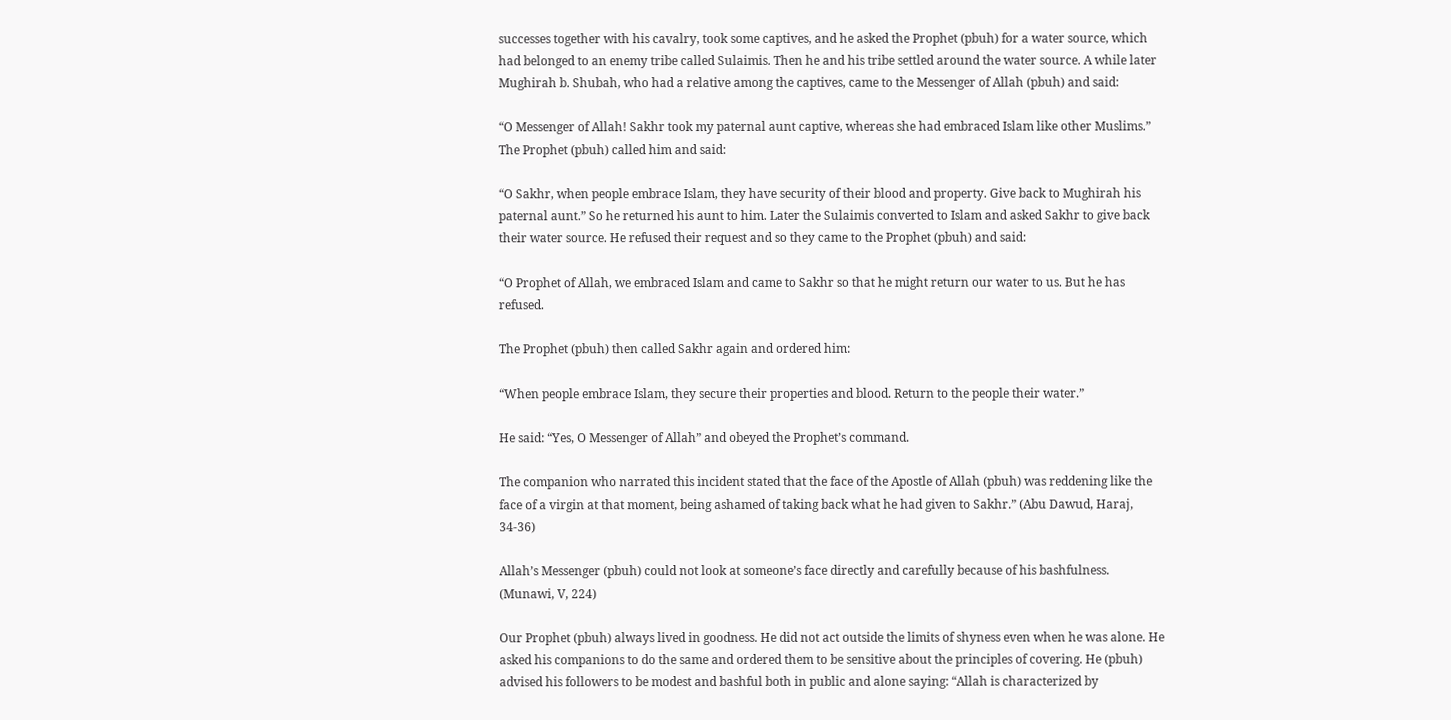successes together with his cavalry, took some captives, and he asked the Prophet (pbuh) for a water source, which had belonged to an enemy tribe called Sulaimis. Then he and his tribe settled around the water source. A while later Mughirah b. Shubah, who had a relative among the captives, came to the Messenger of Allah (pbuh) and said:

“O Messenger of Allah! Sakhr took my paternal aunt captive, whereas she had embraced Islam like other Muslims.” The Prophet (pbuh) called him and said:

“O Sakhr, when people embrace Islam, they have security of their blood and property. Give back to Mughirah his paternal aunt.” So he returned his aunt to him. Later the Sulaimis converted to Islam and asked Sakhr to give back their water source. He refused their request and so they came to the Prophet (pbuh) and said:

“O Prophet of Allah, we embraced Islam and came to Sakhr so that he might return our water to us. But he has refused.

The Prophet (pbuh) then called Sakhr again and ordered him:

“When people embrace Islam, they secure their properties and blood. Return to the people their water.”

He said: “Yes, O Messenger of Allah” and obeyed the Prophet’s command.

The companion who narrated this incident stated that the face of the Apostle of Allah (pbuh) was reddening like the face of a virgin at that moment, being ashamed of taking back what he had given to Sakhr.” (Abu Dawud, Haraj, 34-36)

Allah’s Messenger (pbuh) could not look at someone’s face directly and carefully because of his bashfulness. (Munawi, V, 224)

Our Prophet (pbuh) always lived in goodness. He did not act outside the limits of shyness even when he was alone. He asked his companions to do the same and ordered them to be sensitive about the principles of covering. He (pbuh) advised his followers to be modest and bashful both in public and alone saying: “Allah is characterized by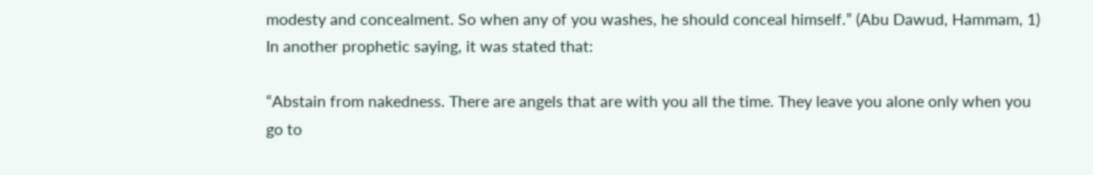modesty and concealment. So when any of you washes, he should conceal himself.” (Abu Dawud, Hammam, 1) In another prophetic saying, it was stated that:

“Abstain from nakedness. There are angels that are with you all the time. They leave you alone only when you go to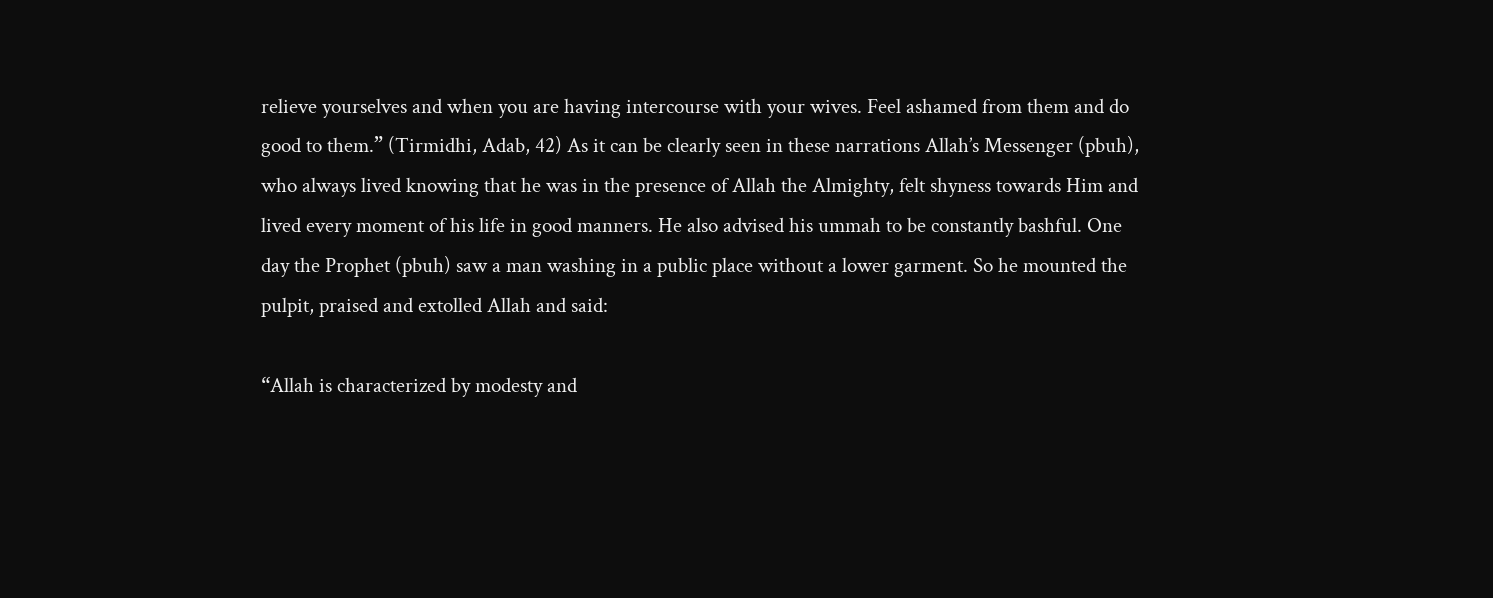relieve yourselves and when you are having intercourse with your wives. Feel ashamed from them and do good to them.” (Tirmidhi, Adab, 42) As it can be clearly seen in these narrations Allah’s Messenger (pbuh), who always lived knowing that he was in the presence of Allah the Almighty, felt shyness towards Him and lived every moment of his life in good manners. He also advised his ummah to be constantly bashful. One day the Prophet (pbuh) saw a man washing in a public place without a lower garment. So he mounted the pulpit, praised and extolled Allah and said:

“Allah is characterized by modesty and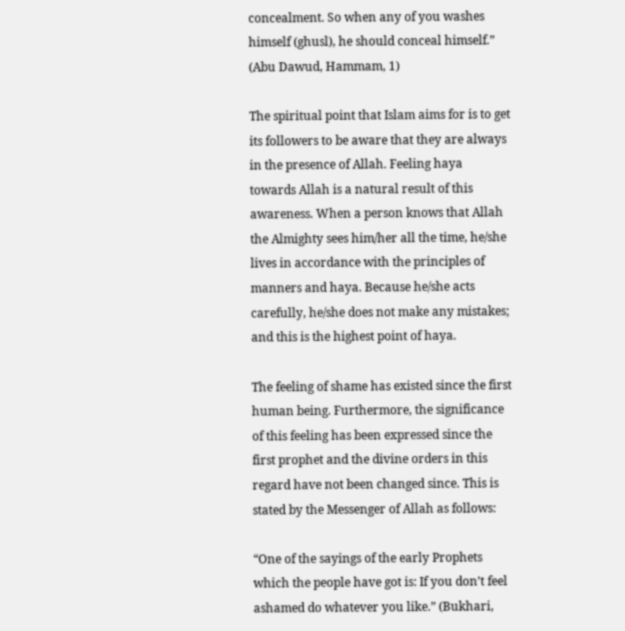concealment. So when any of you washes himself (ghusl), he should conceal himself.” (Abu Dawud, Hammam, 1)

The spiritual point that Islam aims for is to get its followers to be aware that they are always in the presence of Allah. Feeling haya towards Allah is a natural result of this awareness. When a person knows that Allah the Almighty sees him/her all the time, he/she lives in accordance with the principles of manners and haya. Because he/she acts carefully, he/she does not make any mistakes; and this is the highest point of haya.

The feeling of shame has existed since the first human being. Furthermore, the significance of this feeling has been expressed since the first prophet and the divine orders in this regard have not been changed since. This is stated by the Messenger of Allah as follows:

“One of the sayings of the early Prophets which the people have got is: If you don’t feel ashamed do whatever you like.” (Bukhari,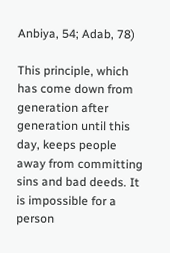Anbiya, 54; Adab, 78)

This principle, which has come down from generation after generation until this day, keeps people away from committing sins and bad deeds. It is impossible for a person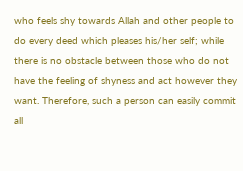who feels shy towards Allah and other people to do every deed which pleases his/her self; while there is no obstacle between those who do not have the feeling of shyness and act however they want. Therefore, such a person can easily commit all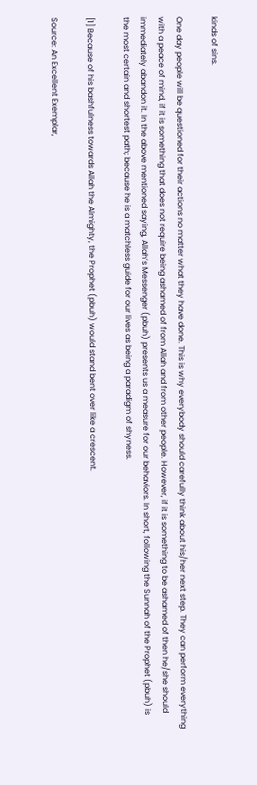kinds of sins.

One day people will be questioned for their actions no matter what they have done. This is why everybody should carefully think about his/her next step. They can perform everything with a peace of mind, if it is something that does not require being ashamed of from Allah and from other people. However, if it is something to be ashamed of then he/she should immediately abandon it. In the above mentioned saying, Allah’s Messenger (pbuh) presents us a measure for our behaviors. In short, following the Sunnah of the Prophet (pbuh) is the most certain and shortest path; because he is a matchless guide for our lives as being a paradigm of shyness.

[1] Because of his bashfulness towards Allah the Almighty, the Prophet (pbuh) would stand bent over like a crescent.

Source: An Excellent Exemplar,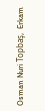Osman Nuri Topbaş,  Erkam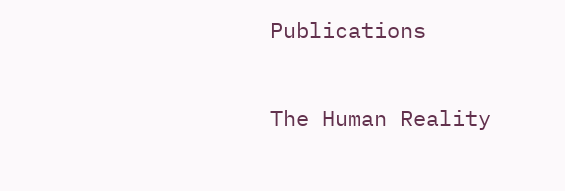Publications

The Human Reality